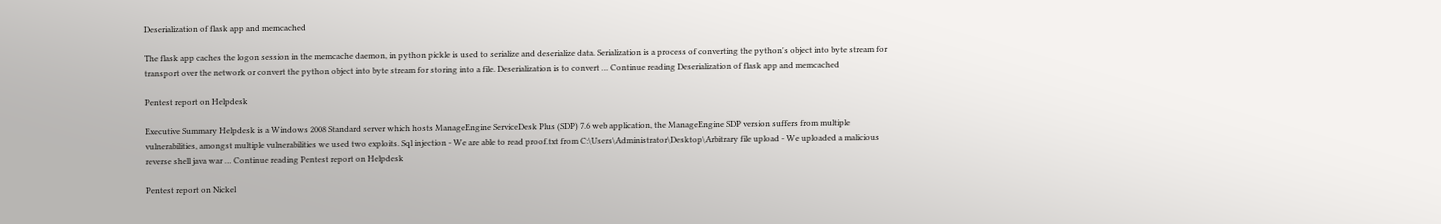Deserialization of flask app and memcached

The flask app caches the logon session in the memcache daemon, in python pickle is used to serialize and deserialize data. Serialization is a process of converting the python's object into byte stream for transport over the network or convert the python object into byte stream for storing into a file. Deserialization is to convert … Continue reading Deserialization of flask app and memcached

Pentest report on Helpdesk

Executive Summary Helpdesk is a Windows 2008 Standard server which hosts ManageEngine ServiceDesk Plus (SDP) 7.6 web application, the ManageEngine SDP version suffers from multiple vulnerabilities, amongst multiple vulnerabilities we used two exploits. Sql injection - We are able to read proof.txt from C:\Users\Administrator\Desktop\Arbitrary file upload - We uploaded a malicious reverse shell java war … Continue reading Pentest report on Helpdesk

Pentest report on Nickel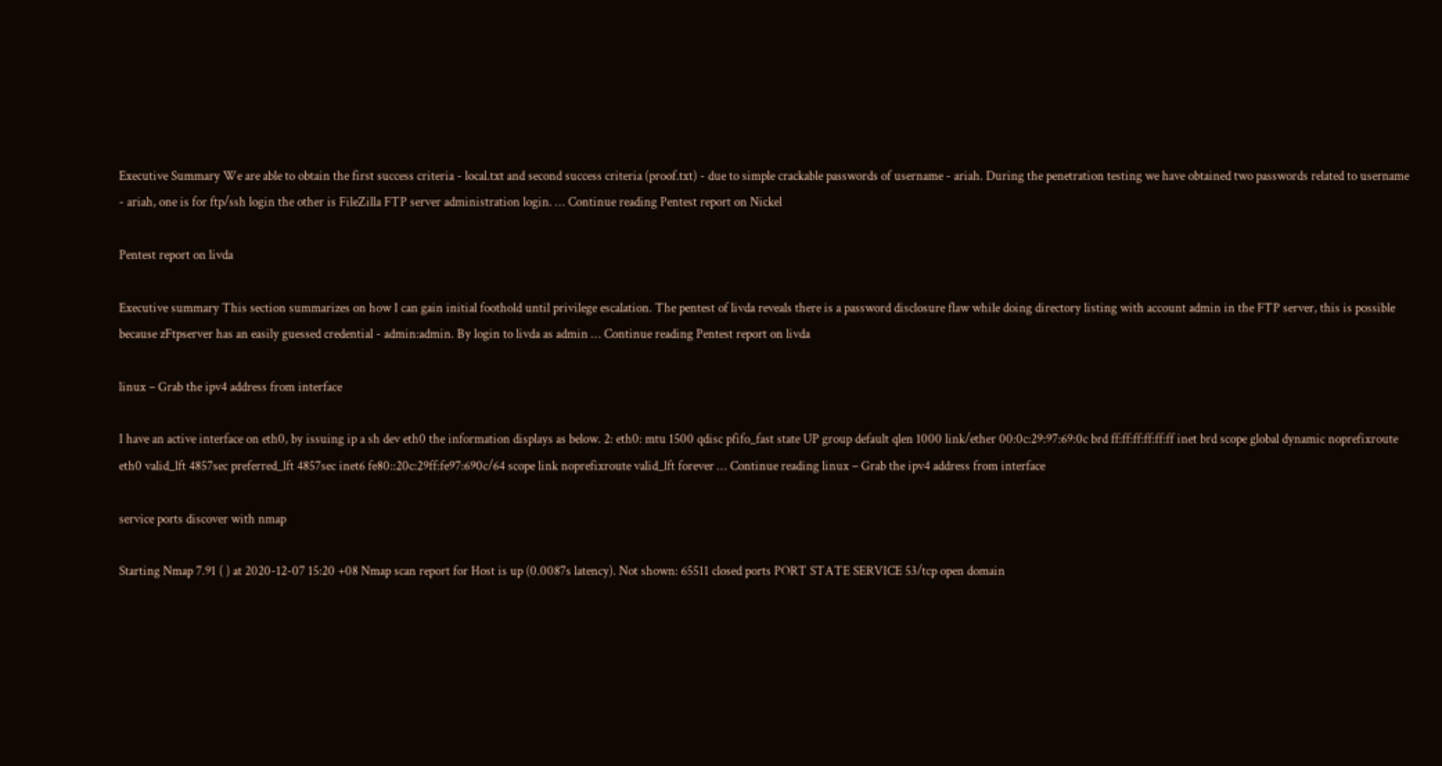Executive Summary We are able to obtain the first success criteria - local.txt and second success criteria (proof.txt) - due to simple crackable passwords of username - ariah. During the penetration testing we have obtained two passwords related to username - ariah, one is for ftp/ssh login the other is FileZilla FTP server administration login. … Continue reading Pentest report on Nickel

Pentest report on livda

Executive summary This section summarizes on how I can gain initial foothold until privilege escalation. The pentest of livda reveals there is a password disclosure flaw while doing directory listing with account admin in the FTP server, this is possible because zFtpserver has an easily guessed credential - admin:admin. By login to livda as admin … Continue reading Pentest report on livda

linux – Grab the ipv4 address from interface

I have an active interface on eth0, by issuing ip a sh dev eth0 the information displays as below. 2: eth0: mtu 1500 qdisc pfifo_fast state UP group default qlen 1000 link/ether 00:0c:29:97:69:0c brd ff:ff:ff:ff:ff:ff inet brd scope global dynamic noprefixroute eth0 valid_lft 4857sec preferred_lft 4857sec inet6 fe80::20c:29ff:fe97:690c/64 scope link noprefixroute valid_lft forever … Continue reading linux – Grab the ipv4 address from interface

service ports discover with nmap

Starting Nmap 7.91 ( ) at 2020-12-07 15:20 +08 Nmap scan report for Host is up (0.0087s latency). Not shown: 65511 closed ports PORT STATE SERVICE 53/tcp open domain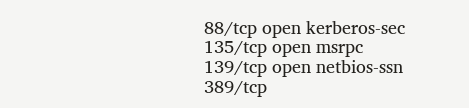88/tcp open kerberos-sec 135/tcp open msrpc 139/tcp open netbios-ssn 389/tcp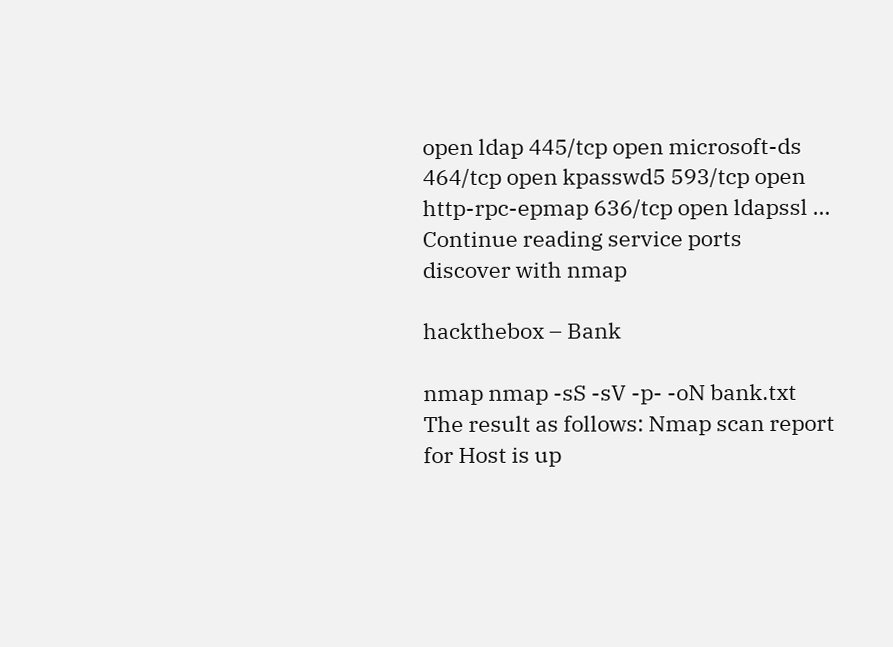open ldap 445/tcp open microsoft-ds 464/tcp open kpasswd5 593/tcp open http-rpc-epmap 636/tcp open ldapssl … Continue reading service ports discover with nmap

hackthebox – Bank

nmap nmap -sS -sV -p- -oN bank.txt The result as follows: Nmap scan report for Host is up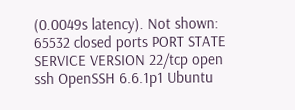(0.0049s latency). Not shown: 65532 closed ports PORT STATE SERVICE VERSION 22/tcp open ssh OpenSSH 6.6.1p1 Ubuntu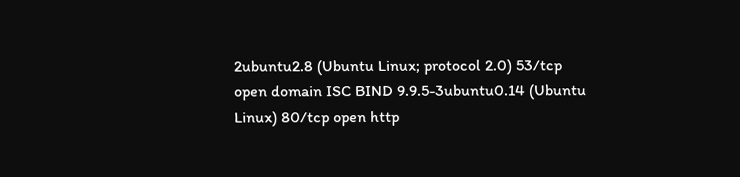2ubuntu2.8 (Ubuntu Linux; protocol 2.0) 53/tcp open domain ISC BIND 9.9.5-3ubuntu0.14 (Ubuntu Linux) 80/tcp open http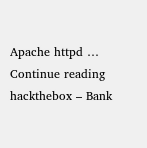Apache httpd … Continue reading hackthebox – Bank